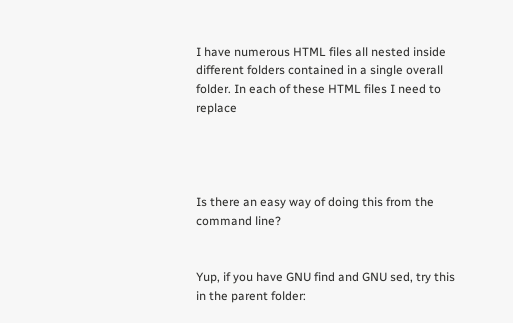I have numerous HTML files all nested inside different folders contained in a single overall folder. In each of these HTML files I need to replace




Is there an easy way of doing this from the command line?


Yup, if you have GNU find and GNU sed, try this in the parent folder: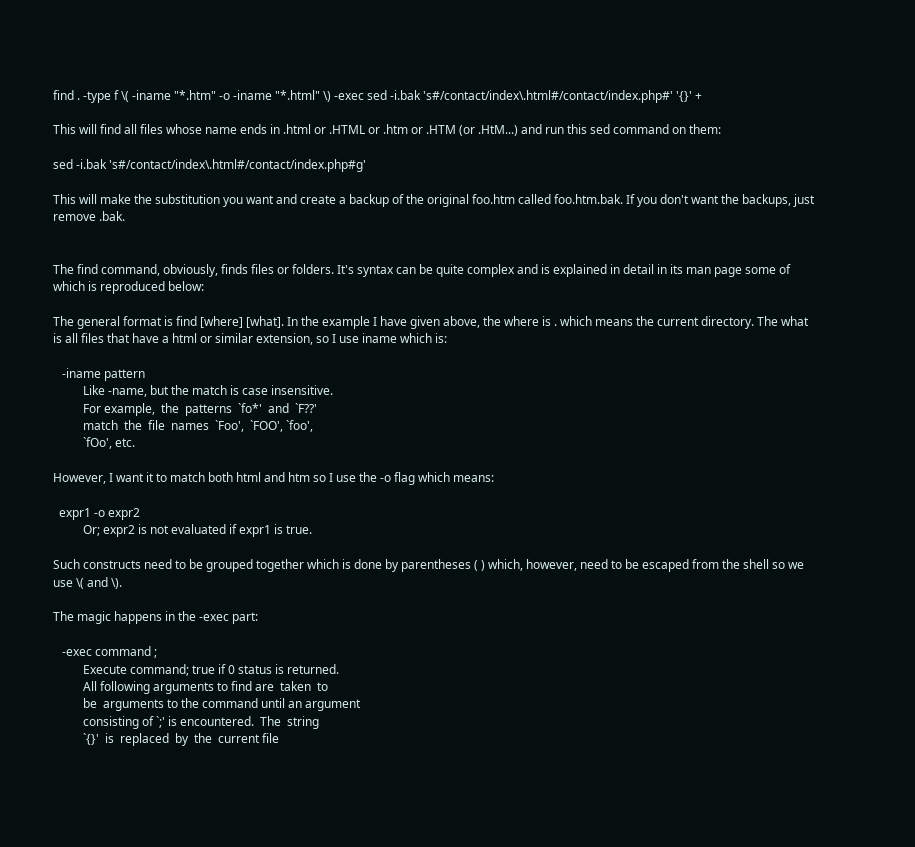find . -type f \( -iname "*.htm" -o -iname "*.html" \) -exec sed -i.bak 's#/contact/index\.html#/contact/index.php#' '{}' +

This will find all files whose name ends in .html or .HTML or .htm or .HTM (or .HtM...) and run this sed command on them:

sed -i.bak 's#/contact/index\.html#/contact/index.php#g'

This will make the substitution you want and create a backup of the original foo.htm called foo.htm.bak. If you don't want the backups, just remove .bak.


The find command, obviously, finds files or folders. It's syntax can be quite complex and is explained in detail in its man page some of which is reproduced below:

The general format is find [where] [what]. In the example I have given above, the where is . which means the current directory. The what is all files that have a html or similar extension, so I use iname which is:

   -iname pattern
          Like -name, but the match is case insensitive.
          For example,  the  patterns  `fo*'  and  `F??'
          match  the  file  names  `Foo',  `FOO', `foo',
          `fOo', etc.

However, I want it to match both html and htm so I use the -o flag which means:

  expr1 -o expr2
          Or; expr2 is not evaluated if expr1 is true.

Such constructs need to be grouped together which is done by parentheses ( ) which, however, need to be escaped from the shell so we use \( and \).

The magic happens in the -exec part:

   -exec command ;
          Execute command; true if 0 status is returned.
          All following arguments to find are  taken  to
          be  arguments to the command until an argument
          consisting of `;' is encountered.  The  string
          `{}'  is  replaced  by  the  current file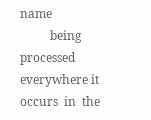name
          being processed everywhere it  occurs  in  the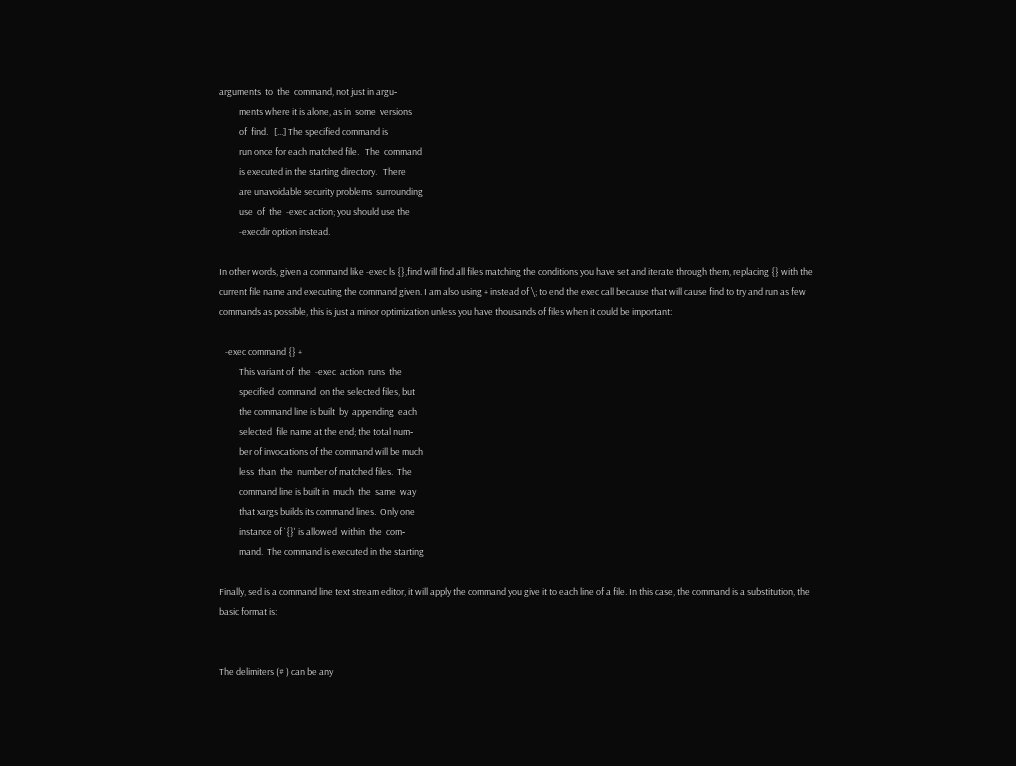arguments  to  the  command, not just in argu‐
          ments where it is alone, as in  some  versions
          of  find.   [...] The specified command is
          run once for each matched file.   The  command
          is executed in the starting directory.   There
          are unavoidable security problems  surrounding
          use  of  the  -exec action; you should use the
          -execdir option instead.

In other words, given a command like -exec ls {},find will find all files matching the conditions you have set and iterate through them, replacing {} with the current file name and executing the command given. I am also using + instead of \; to end the exec call because that will cause find to try and run as few commands as possible, this is just a minor optimization unless you have thousands of files when it could be important:

   -exec command {} +
          This variant of  the  -exec  action  runs  the
          specified  command  on the selected files, but
          the command line is built  by  appending  each
          selected  file name at the end; the total num‐
          ber of invocations of the command will be much
          less  than  the  number of matched files.  The
          command line is built in  much  the  same  way
          that xargs builds its command lines.  Only one
          instance of `{}' is allowed  within  the  com‐
          mand.  The command is executed in the starting

Finally, sed is a command line text stream editor, it will apply the command you give it to each line of a file. In this case, the command is a substitution, the basic format is:


The delimiters (# ) can be any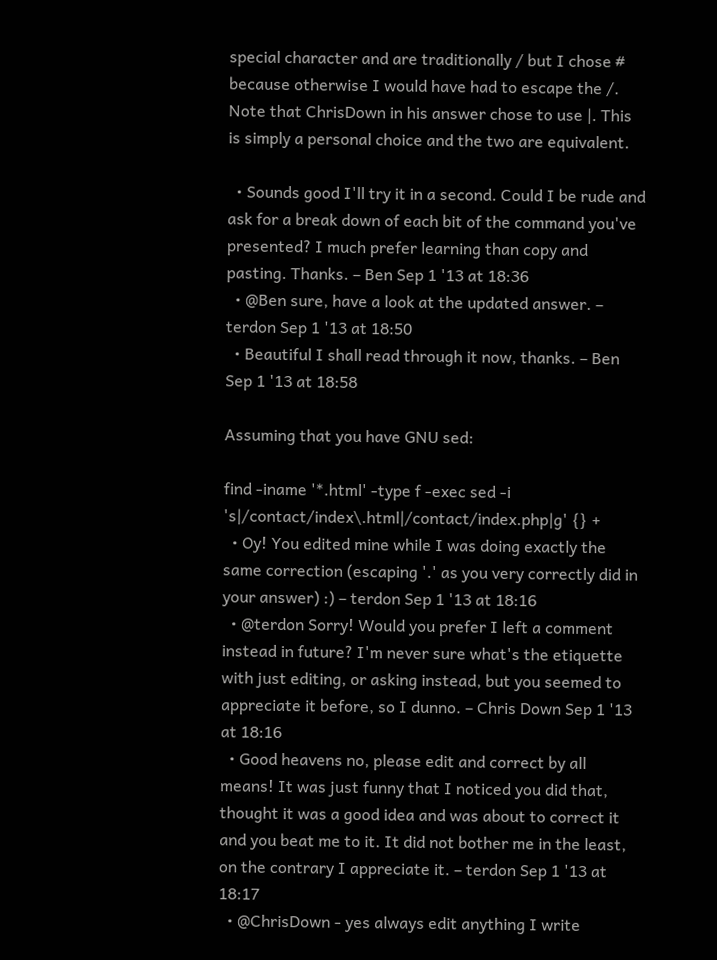special character and are traditionally / but I chose # because otherwise I would have had to escape the /. Note that ChrisDown in his answer chose to use |. This is simply a personal choice and the two are equivalent.

  • Sounds good I'll try it in a second. Could I be rude and ask for a break down of each bit of the command you've presented? I much prefer learning than copy and pasting. Thanks. – Ben Sep 1 '13 at 18:36
  • @Ben sure, have a look at the updated answer. – terdon Sep 1 '13 at 18:50
  • Beautiful I shall read through it now, thanks. – Ben Sep 1 '13 at 18:58

Assuming that you have GNU sed:

find -iname '*.html' -type f -exec sed -i 's|/contact/index\.html|/contact/index.php|g' {} +
  • Oy! You edited mine while I was doing exactly the same correction (escaping '.' as you very correctly did in your answer) :) – terdon Sep 1 '13 at 18:16
  • @terdon Sorry! Would you prefer I left a comment instead in future? I'm never sure what's the etiquette with just editing, or asking instead, but you seemed to appreciate it before, so I dunno. – Chris Down Sep 1 '13 at 18:16
  • Good heavens no, please edit and correct by all means! It was just funny that I noticed you did that, thought it was a good idea and was about to correct it and you beat me to it. It did not bother me in the least, on the contrary I appreciate it. – terdon Sep 1 '13 at 18:17
  • @ChrisDown - yes always edit anything I write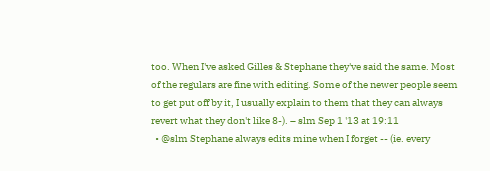too. When I've asked Gilles & Stephane they've said the same. Most of the regulars are fine with editing. Some of the newer people seem to get put off by it, I usually explain to them that they can always revert what they don't like 8-). – slm Sep 1 '13 at 19:11
  • @slm Stephane always edits mine when I forget -- (ie. every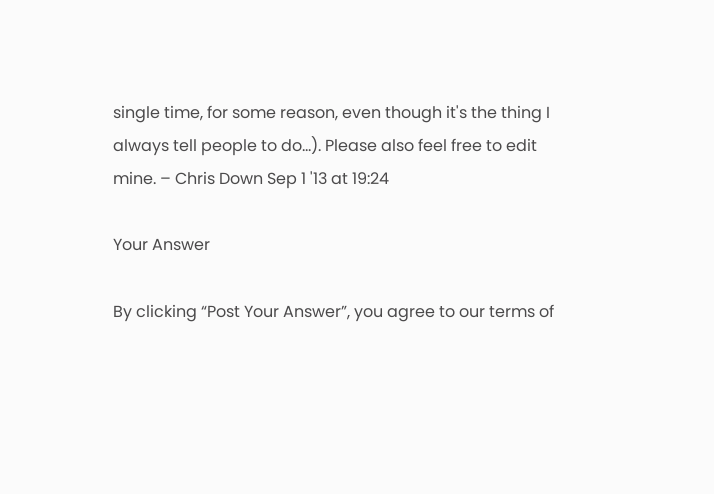single time, for some reason, even though it's the thing I always tell people to do...). Please also feel free to edit mine. – Chris Down Sep 1 '13 at 19:24

Your Answer

By clicking “Post Your Answer”, you agree to our terms of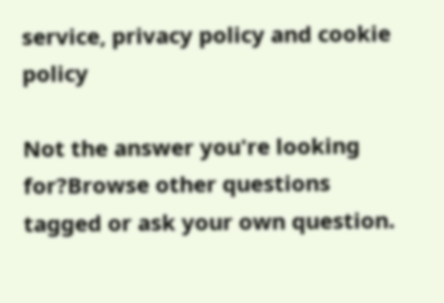service, privacy policy and cookie policy

Not the answer you're looking for?Browse other questions tagged or ask your own question.